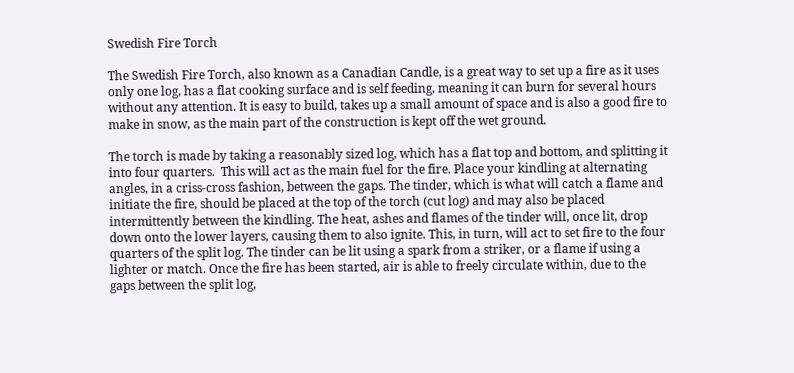Swedish Fire Torch

The Swedish Fire Torch, also known as a Canadian Candle, is a great way to set up a fire as it uses only one log, has a flat cooking surface and is self feeding, meaning it can burn for several hours without any attention. It is easy to build, takes up a small amount of space and is also a good fire to make in snow, as the main part of the construction is kept off the wet ground.

The torch is made by taking a reasonably sized log, which has a flat top and bottom, and splitting it into four quarters.  This will act as the main fuel for the fire. Place your kindling at alternating angles, in a criss-cross fashion, between the gaps. The tinder, which is what will catch a flame and initiate the fire, should be placed at the top of the torch (cut log) and may also be placed intermittently between the kindling. The heat, ashes and flames of the tinder will, once lit, drop down onto the lower layers, causing them to also ignite. This, in turn, will act to set fire to the four quarters of the split log. The tinder can be lit using a spark from a striker, or a flame if using a lighter or match. Once the fire has been started, air is able to freely circulate within, due to the gaps between the split log,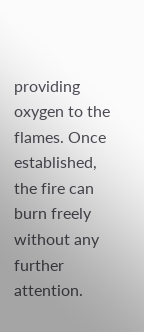providing oxygen to the flames. Once established, the fire can burn freely without any further attention.